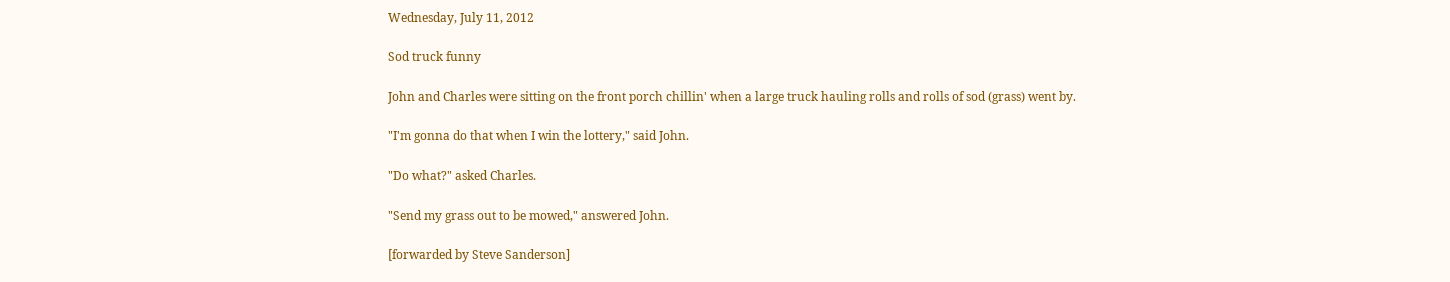Wednesday, July 11, 2012

Sod truck funny

John and Charles were sitting on the front porch chillin' when a large truck hauling rolls and rolls of sod (grass) went by.

"I'm gonna do that when I win the lottery," said John.

"Do what?" asked Charles.

"Send my grass out to be mowed," answered John.

[forwarded by Steve Sanderson]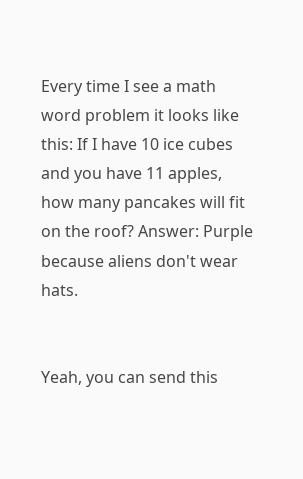Every time I see a math word problem it looks like this: If I have 10 ice cubes and you have 11 apples, how many pancakes will fit on the roof? Answer: Purple because aliens don't wear hats.


Yeah, you can send this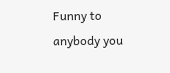Funny to anybody you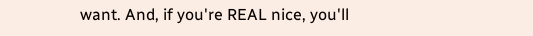want. And, if you're REAL nice, you'll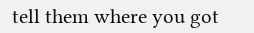tell them where you got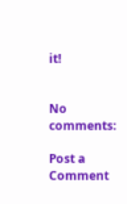it!


No comments:

Post a Comment